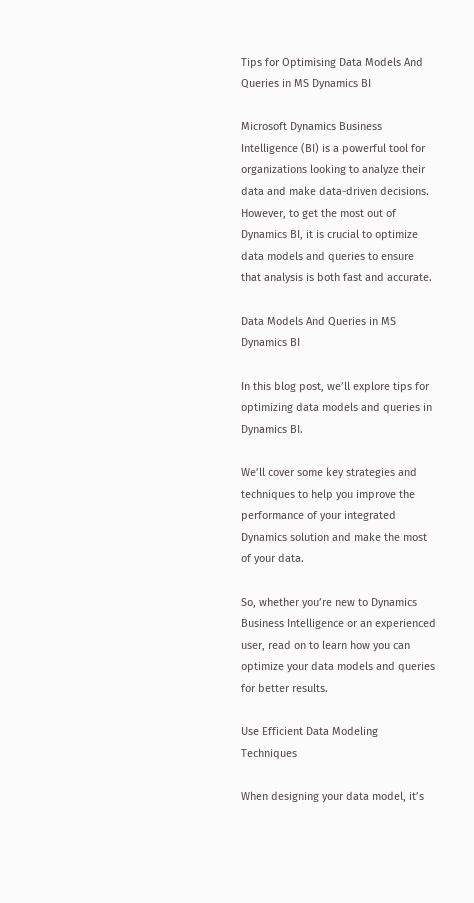Tips for Optimising Data Models And Queries in MS Dynamics BI

Microsoft Dynamics Business Intelligence (BI) is a powerful tool for organizations looking to analyze their data and make data-driven decisions. However, to get the most out of Dynamics BI, it is crucial to optimize data models and queries to ensure that analysis is both fast and accurate.

Data Models And Queries in MS Dynamics BI

In this blog post, we’ll explore tips for optimizing data models and queries in Dynamics BI.

We’ll cover some key strategies and techniques to help you improve the performance of your integrated Dynamics solution and make the most of your data.

So, whether you’re new to Dynamics Business Intelligence or an experienced user, read on to learn how you can optimize your data models and queries for better results.

Use Efficient Data Modeling Techniques

When designing your data model, it’s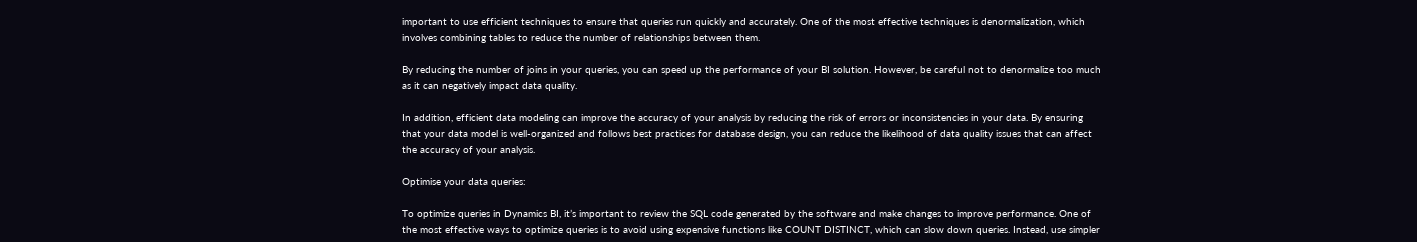important to use efficient techniques to ensure that queries run quickly and accurately. One of the most effective techniques is denormalization, which involves combining tables to reduce the number of relationships between them.

By reducing the number of joins in your queries, you can speed up the performance of your BI solution. However, be careful not to denormalize too much as it can negatively impact data quality.

In addition, efficient data modeling can improve the accuracy of your analysis by reducing the risk of errors or inconsistencies in your data. By ensuring that your data model is well-organized and follows best practices for database design, you can reduce the likelihood of data quality issues that can affect the accuracy of your analysis.

Optimise your data queries:

To optimize queries in Dynamics BI, it’s important to review the SQL code generated by the software and make changes to improve performance. One of the most effective ways to optimize queries is to avoid using expensive functions like COUNT DISTINCT, which can slow down queries. Instead, use simpler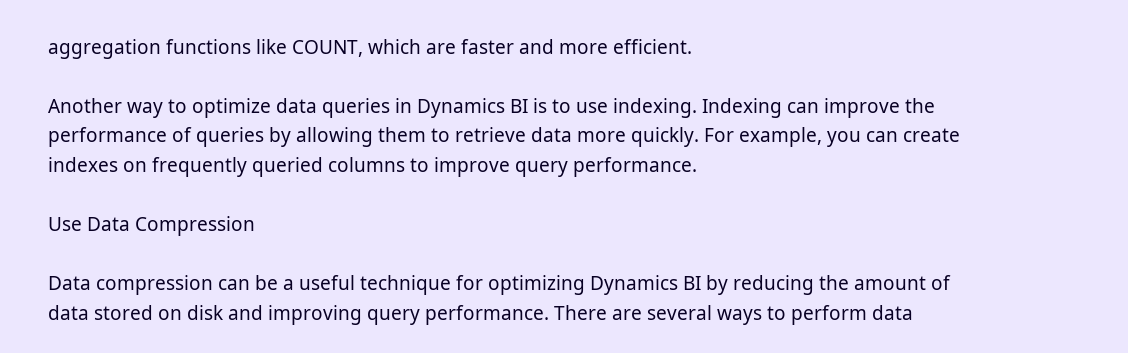aggregation functions like COUNT, which are faster and more efficient.

Another way to optimize data queries in Dynamics BI is to use indexing. Indexing can improve the performance of queries by allowing them to retrieve data more quickly. For example, you can create indexes on frequently queried columns to improve query performance.

Use Data Compression

Data compression can be a useful technique for optimizing Dynamics BI by reducing the amount of data stored on disk and improving query performance. There are several ways to perform data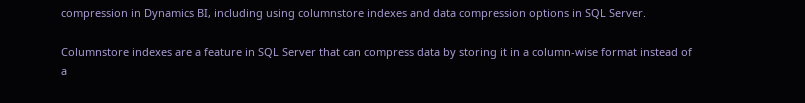compression in Dynamics BI, including using columnstore indexes and data compression options in SQL Server.

Columnstore indexes are a feature in SQL Server that can compress data by storing it in a column-wise format instead of a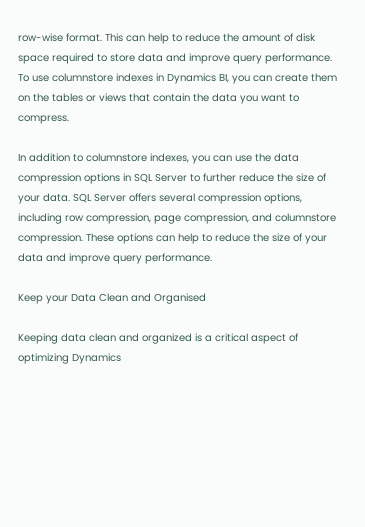row-wise format. This can help to reduce the amount of disk space required to store data and improve query performance. To use columnstore indexes in Dynamics BI, you can create them on the tables or views that contain the data you want to compress.

In addition to columnstore indexes, you can use the data compression options in SQL Server to further reduce the size of your data. SQL Server offers several compression options, including row compression, page compression, and columnstore compression. These options can help to reduce the size of your data and improve query performance.

Keep your Data Clean and Organised

Keeping data clean and organized is a critical aspect of optimizing Dynamics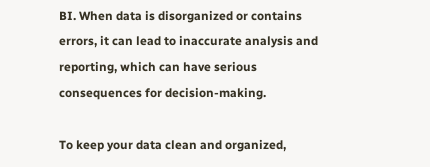BI. When data is disorganized or contains errors, it can lead to inaccurate analysis and reporting, which can have serious consequences for decision-making.

To keep your data clean and organized,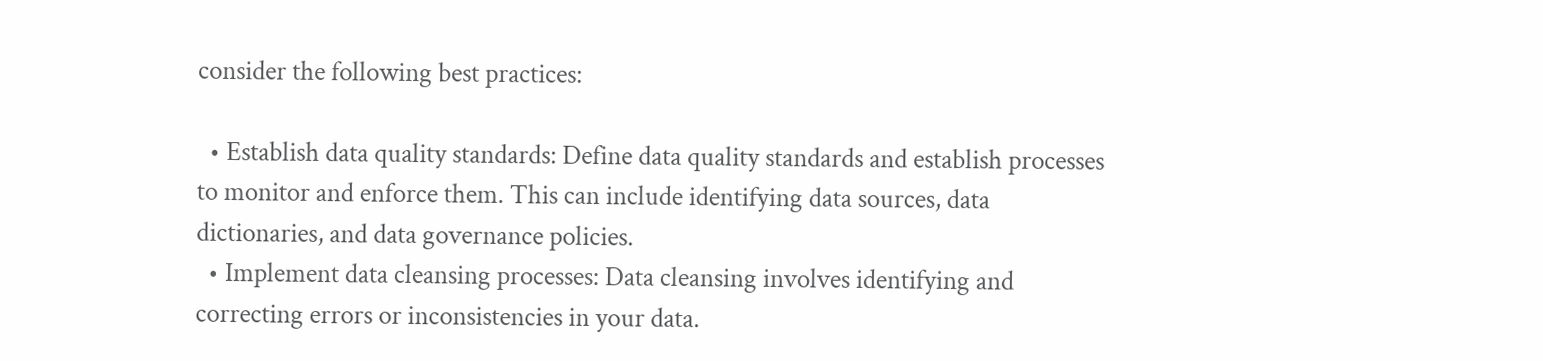consider the following best practices:

  • Establish data quality standards: Define data quality standards and establish processes to monitor and enforce them. This can include identifying data sources, data dictionaries, and data governance policies.
  • Implement data cleansing processes: Data cleansing involves identifying and correcting errors or inconsistencies in your data.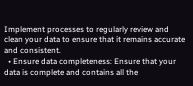Implement processes to regularly review and clean your data to ensure that it remains accurate and consistent.
  • Ensure data completeness: Ensure that your data is complete and contains all the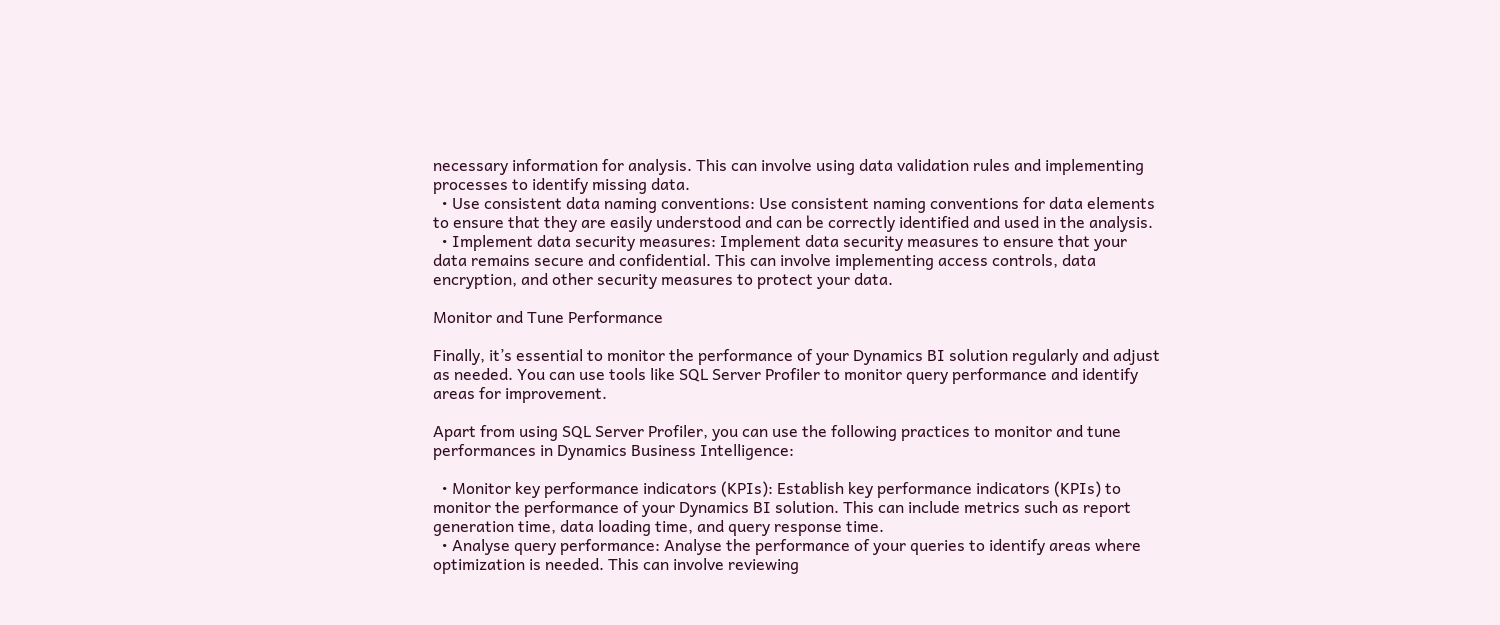necessary information for analysis. This can involve using data validation rules and implementing processes to identify missing data.
  • Use consistent data naming conventions: Use consistent naming conventions for data elements to ensure that they are easily understood and can be correctly identified and used in the analysis.
  • Implement data security measures: Implement data security measures to ensure that your data remains secure and confidential. This can involve implementing access controls, data encryption, and other security measures to protect your data.

Monitor and Tune Performance

Finally, it’s essential to monitor the performance of your Dynamics BI solution regularly and adjust as needed. You can use tools like SQL Server Profiler to monitor query performance and identify areas for improvement.

Apart from using SQL Server Profiler, you can use the following practices to monitor and tune performances in Dynamics Business Intelligence:

  • Monitor key performance indicators (KPIs): Establish key performance indicators (KPIs) to monitor the performance of your Dynamics BI solution. This can include metrics such as report generation time, data loading time, and query response time.
  • Analyse query performance: Analyse the performance of your queries to identify areas where optimization is needed. This can involve reviewing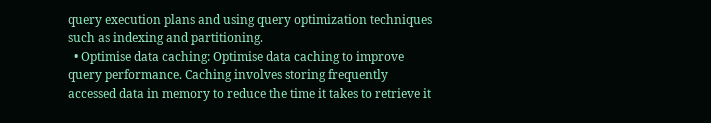query execution plans and using query optimization techniques such as indexing and partitioning.
  • Optimise data caching: Optimise data caching to improve query performance. Caching involves storing frequently accessed data in memory to reduce the time it takes to retrieve it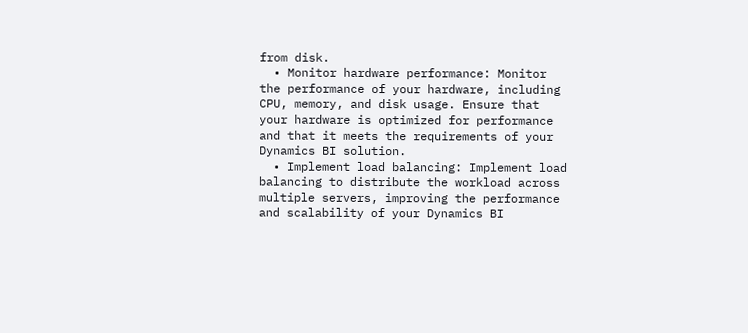from disk.
  • Monitor hardware performance: Monitor the performance of your hardware, including CPU, memory, and disk usage. Ensure that your hardware is optimized for performance and that it meets the requirements of your Dynamics BI solution.
  • Implement load balancing: Implement load balancing to distribute the workload across multiple servers, improving the performance and scalability of your Dynamics BI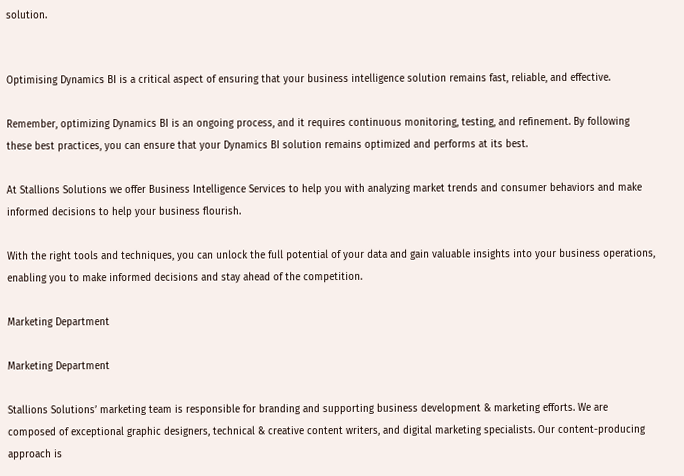solution.


Optimising Dynamics BI is a critical aspect of ensuring that your business intelligence solution remains fast, reliable, and effective.

Remember, optimizing Dynamics BI is an ongoing process, and it requires continuous monitoring, testing, and refinement. By following these best practices, you can ensure that your Dynamics BI solution remains optimized and performs at its best.

At Stallions Solutions we offer Business Intelligence Services to help you with analyzing market trends and consumer behaviors and make informed decisions to help your business flourish.

With the right tools and techniques, you can unlock the full potential of your data and gain valuable insights into your business operations, enabling you to make informed decisions and stay ahead of the competition.

Marketing Department

Marketing Department

Stallions Solutions’ marketing team is responsible for branding and supporting business development & marketing efforts. We are composed of exceptional graphic designers, technical & creative content writers, and digital marketing specialists. Our content-producing approach is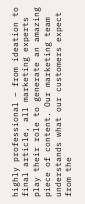highly professional – from ideation to final article, all marketing experts play their role to generate an amazing piece of content. Our marketing team understands what our customers expect from the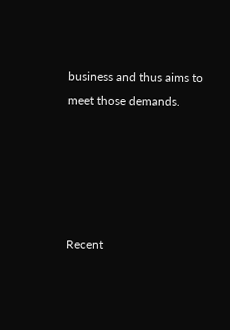business and thus aims to meet those demands.





Recent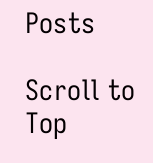Posts

Scroll to Top